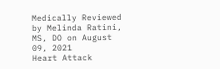Medically Reviewed by Melinda Ratini, MS, DO on August 09, 2021
Heart Attack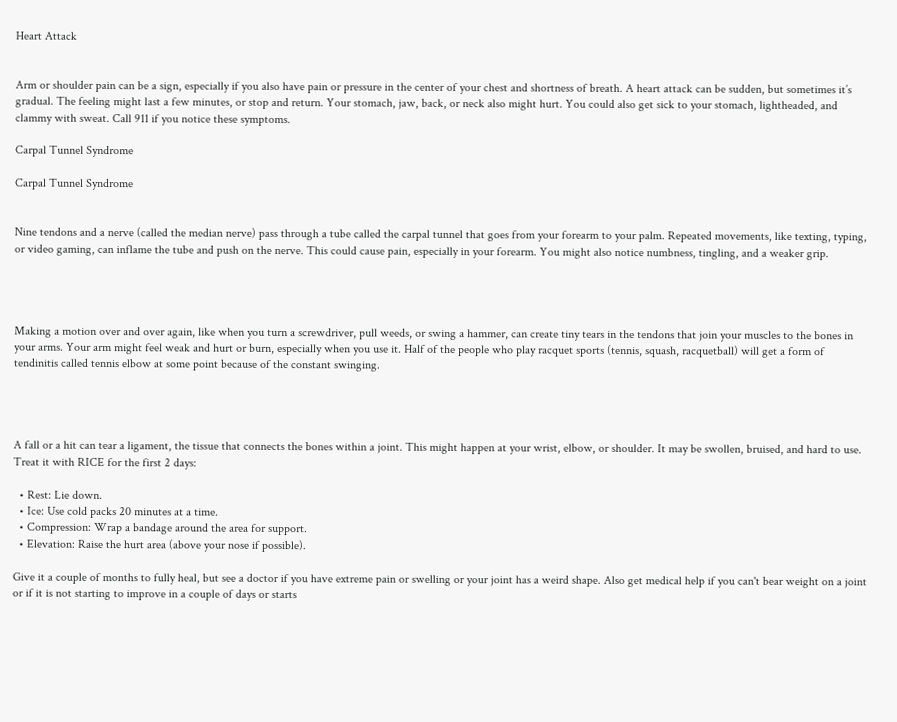Heart Attack


Arm or shoulder pain can be a sign, especially if you also have pain or pressure in the center of your chest and shortness of breath. A heart attack can be sudden, but sometimes it’s gradual. The feeling might last a few minutes, or stop and return. Your stomach, jaw, back, or neck also might hurt. You could also get sick to your stomach, lightheaded, and clammy with sweat. Call 911 if you notice these symptoms.

Carpal Tunnel Syndrome

Carpal Tunnel Syndrome


Nine tendons and a nerve (called the median nerve) pass through a tube called the carpal tunnel that goes from your forearm to your palm. Repeated movements, like texting, typing, or video gaming, can inflame the tube and push on the nerve. This could cause pain, especially in your forearm. You might also notice numbness, tingling, and a weaker grip.




Making a motion over and over again, like when you turn a screwdriver, pull weeds, or swing a hammer, can create tiny tears in the tendons that join your muscles to the bones in your arms. Your arm might feel weak and hurt or burn, especially when you use it. Half of the people who play racquet sports (tennis, squash, racquetball) will get a form of tendinitis called tennis elbow at some point because of the constant swinging.




A fall or a hit can tear a ligament, the tissue that connects the bones within a joint. This might happen at your wrist, elbow, or shoulder. It may be swollen, bruised, and hard to use. Treat it with RICE for the first 2 days:

  • Rest: Lie down.
  • Ice: Use cold packs 20 minutes at a time.
  • Compression: Wrap a bandage around the area for support.
  • Elevation: Raise the hurt area (above your nose if possible).

Give it a couple of months to fully heal, but see a doctor if you have extreme pain or swelling or your joint has a weird shape. Also get medical help if you can't bear weight on a joint or if it is not starting to improve in a couple of days or starts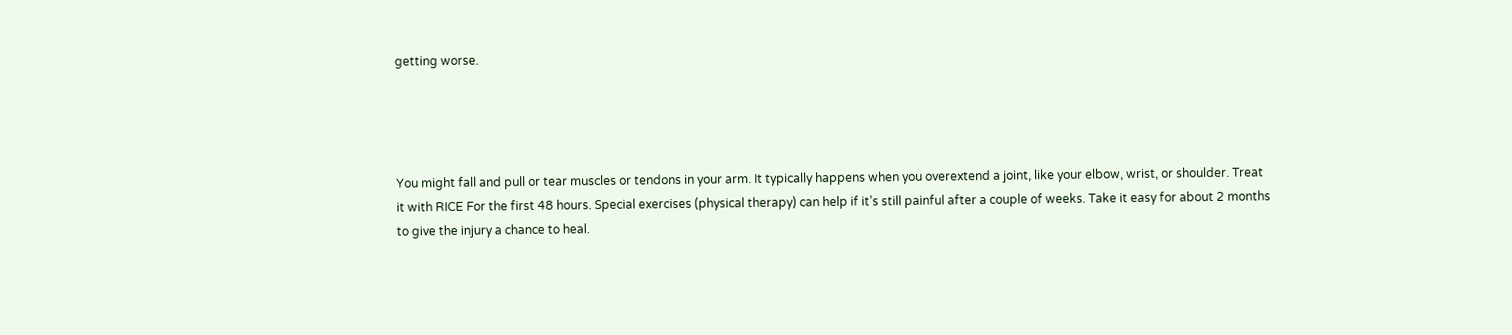getting worse.




You might fall and pull or tear muscles or tendons in your arm. It typically happens when you overextend a joint, like your elbow, wrist, or shoulder. Treat it with RICE For the first 48 hours. Special exercises (physical therapy) can help if it’s still painful after a couple of weeks. Take it easy for about 2 months to give the injury a chance to heal.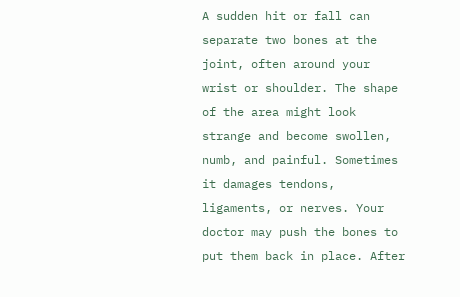A sudden hit or fall can separate two bones at the joint, often around your wrist or shoulder. The shape of the area might look strange and become swollen, numb, and painful. Sometimes it damages tendons, ligaments, or nerves. Your doctor may push the bones to put them back in place. After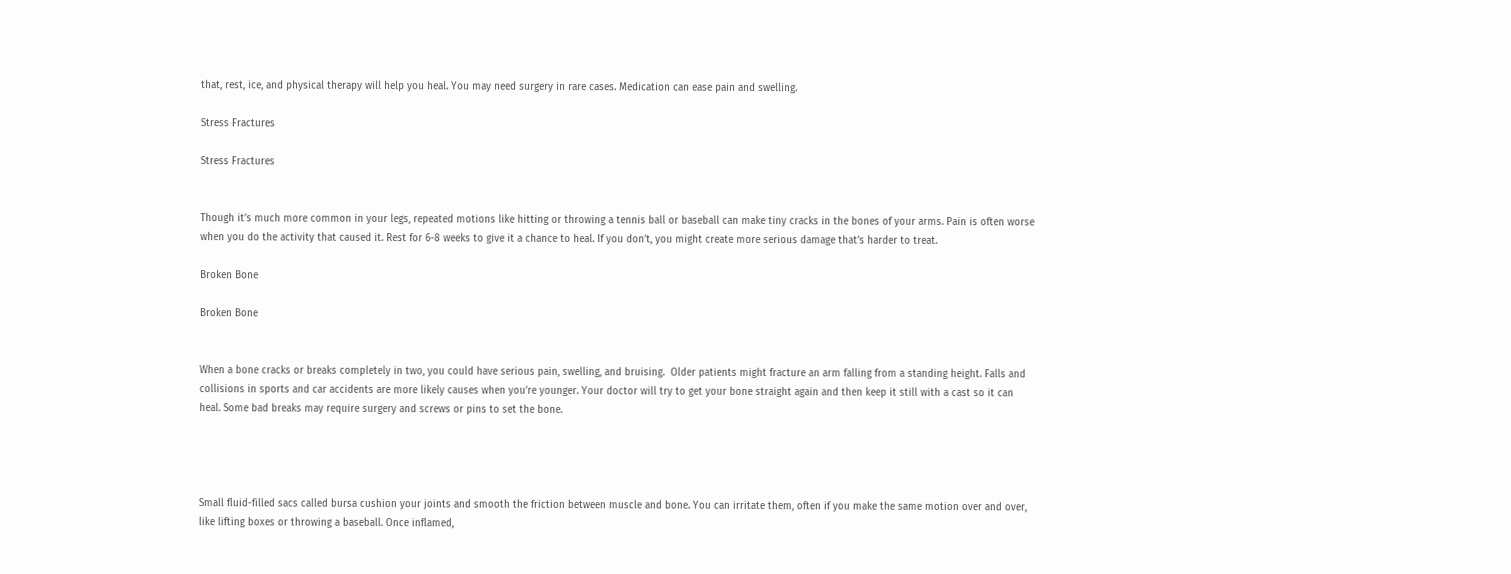that, rest, ice, and physical therapy will help you heal. You may need surgery in rare cases. Medication can ease pain and swelling.

Stress Fractures

Stress Fractures


Though it’s much more common in your legs, repeated motions like hitting or throwing a tennis ball or baseball can make tiny cracks in the bones of your arms. Pain is often worse when you do the activity that caused it. Rest for 6-8 weeks to give it a chance to heal. If you don’t, you might create more serious damage that’s harder to treat.

Broken Bone

Broken Bone


When a bone cracks or breaks completely in two, you could have serious pain, swelling, and bruising.  Older patients might fracture an arm falling from a standing height. Falls and collisions in sports and car accidents are more likely causes when you’re younger. Your doctor will try to get your bone straight again and then keep it still with a cast so it can heal. Some bad breaks may require surgery and screws or pins to set the bone.




Small fluid-filled sacs called bursa cushion your joints and smooth the friction between muscle and bone. You can irritate them, often if you make the same motion over and over, like lifting boxes or throwing a baseball. Once inflamed,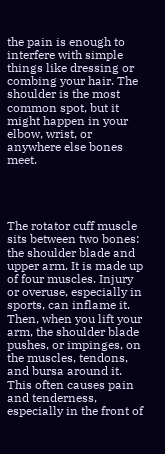the pain is enough to interfere with simple things like dressing or combing your hair. The shoulder is the most common spot, but it might happen in your elbow, wrist, or anywhere else bones meet.




The rotator cuff muscle sits between two bones: the shoulder blade and upper arm. It is made up of four muscles. Injury or overuse, especially in sports, can inflame it. Then, when you lift your arm, the shoulder blade pushes, or impinges, on the muscles, tendons, and bursa around it. This often causes pain and tenderness, especially in the front of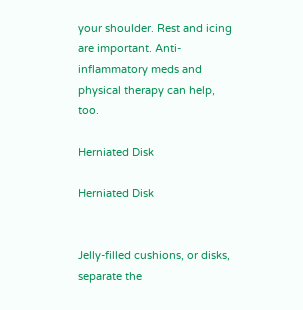your shoulder. Rest and icing are important. Anti-inflammatory meds and physical therapy can help, too.

Herniated Disk

Herniated Disk


Jelly-filled cushions, or disks, separate the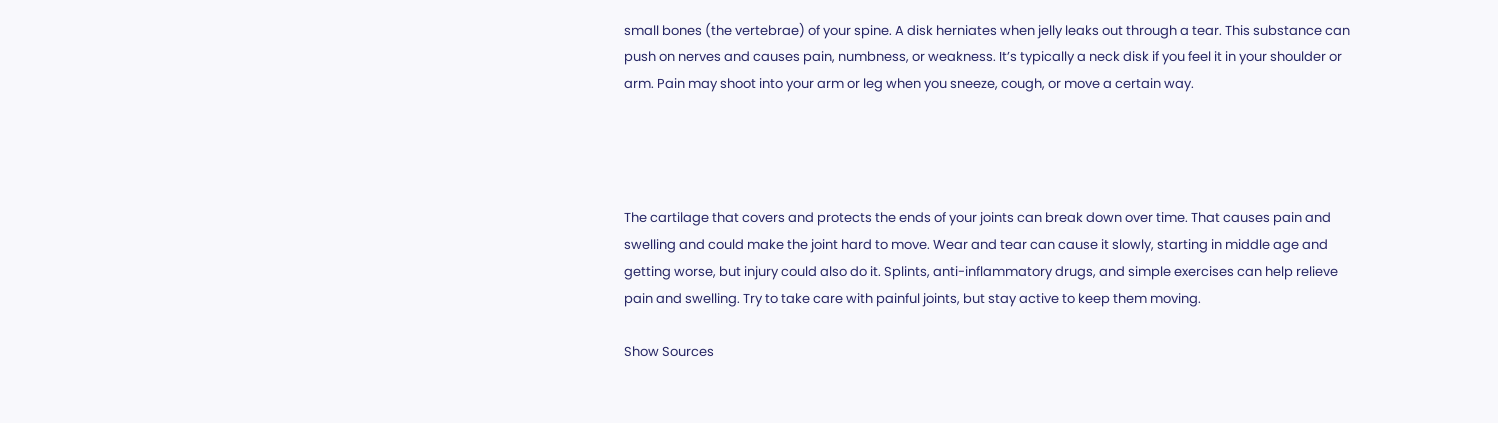small bones (the vertebrae) of your spine. A disk herniates when jelly leaks out through a tear. This substance can push on nerves and causes pain, numbness, or weakness. It’s typically a neck disk if you feel it in your shoulder or arm. Pain may shoot into your arm or leg when you sneeze, cough, or move a certain way.




The cartilage that covers and protects the ends of your joints can break down over time. That causes pain and swelling and could make the joint hard to move. Wear and tear can cause it slowly, starting in middle age and getting worse, but injury could also do it. Splints, anti-inflammatory drugs, and simple exercises can help relieve pain and swelling. Try to take care with painful joints, but stay active to keep them moving.

Show Sources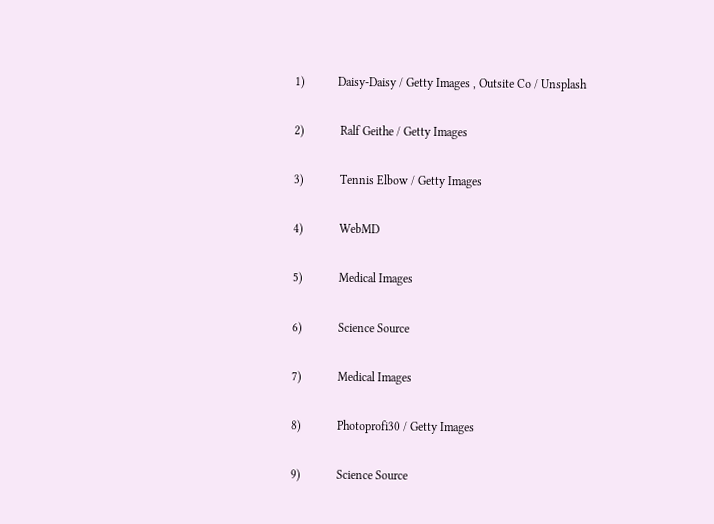1)           Daisy-Daisy / Getty Images , Outsite Co / Unsplash

2)            Ralf Geithe / Getty Images

3)            Tennis Elbow / Getty Images

4)            WebMD

5)            Medical Images

6)            Science Source

7)            Medical Images

8)            Photoprofi30 / Getty Images

9)            Science Source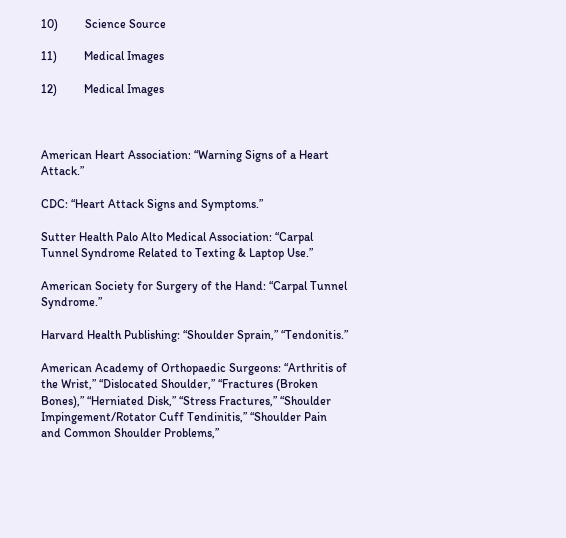10)         Science Source

11)         Medical Images

12)         Medical Images



American Heart Association: “Warning Signs of a Heart Attack.”

CDC: “Heart Attack Signs and Symptoms.”

Sutter Health Palo Alto Medical Association: “Carpal Tunnel Syndrome Related to Texting & Laptop Use.”

American Society for Surgery of the Hand: “Carpal Tunnel Syndrome.”

Harvard Health Publishing: “Shoulder Sprain,” “Tendonitis.”

American Academy of Orthopaedic Surgeons: “Arthritis of the Wrist,” “Dislocated Shoulder,” “Fractures (Broken Bones),” “Herniated Disk,” “Stress Fractures,” “Shoulder Impingement/Rotator Cuff Tendinitis,” “Shoulder Pain and Common Shoulder Problems,”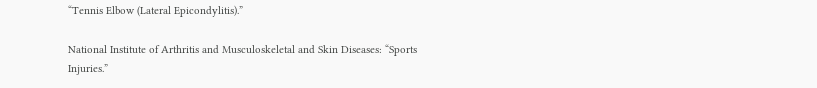“Tennis Elbow (Lateral Epicondylitis).”

National Institute of Arthritis and Musculoskeletal and Skin Diseases: “Sports Injuries.”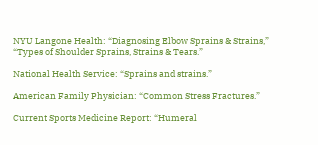NYU Langone Health: “Diagnosing Elbow Sprains & Strains,” “Types of Shoulder Sprains, Strains & Tears.”

National Health Service: “Sprains and strains.”

American Family Physician: “Common Stress Fractures.”

Current Sports Medicine Report: “Humeral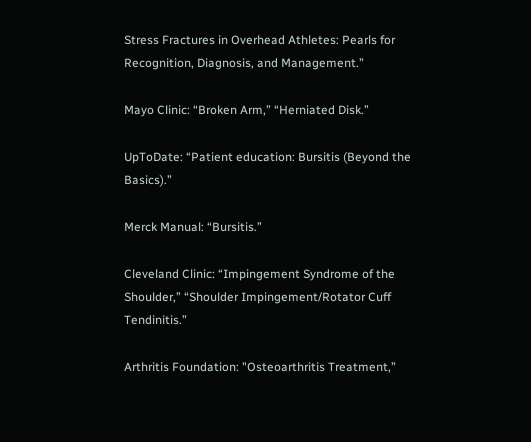Stress Fractures in Overhead Athletes: Pearls for Recognition, Diagnosis, and Management.”

Mayo Clinic: “Broken Arm,” “Herniated Disk.”

UpToDate: “Patient education: Bursitis (Beyond the Basics).”

Merck Manual: “Bursitis.”

Cleveland Clinic: “Impingement Syndrome of the Shoulder,” “Shoulder Impingement/Rotator Cuff Tendinitis.”

Arthritis Foundation: "Osteoarthritis Treatment,”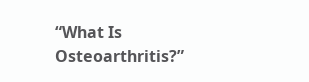“What Is Osteoarthritis?”